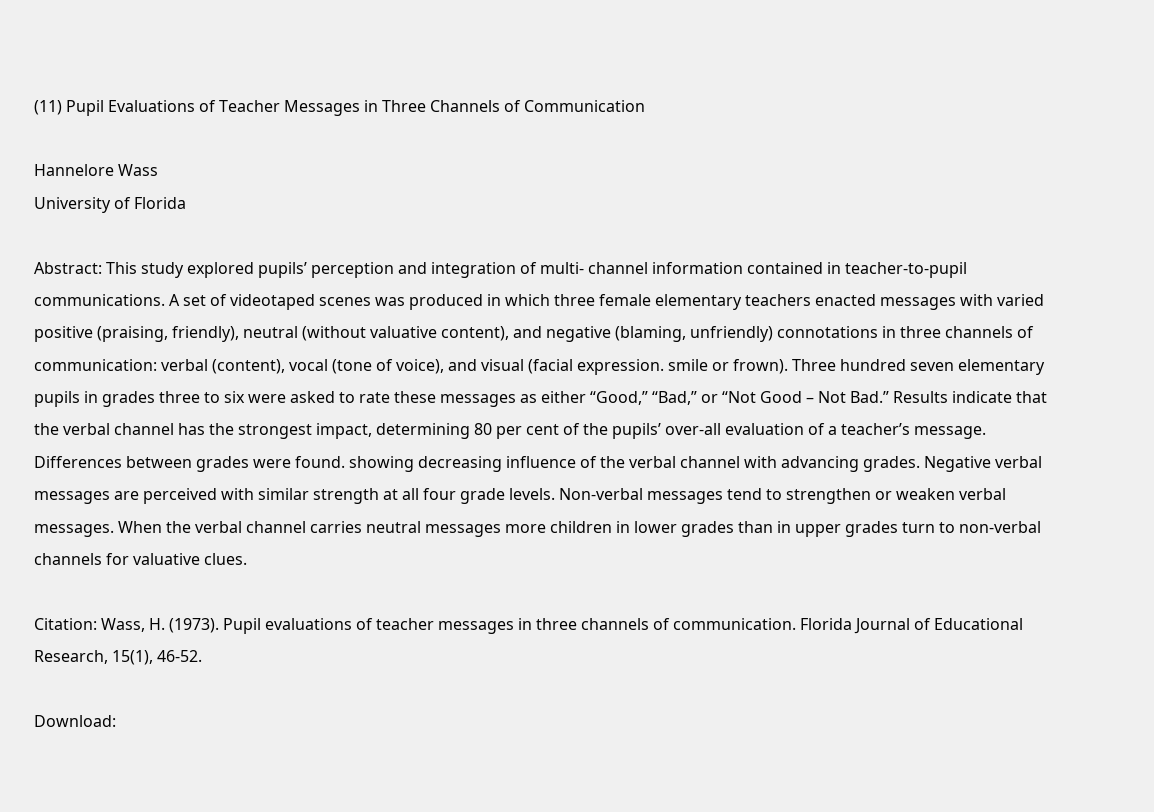(11) Pupil Evaluations of Teacher Messages in Three Channels of Communication

Hannelore Wass
University of Florida

Abstract: This study explored pupils’ perception and integration of multi- channel information contained in teacher-to-pupil communications. A set of videotaped scenes was produced in which three female elementary teachers enacted messages with varied positive (praising, friendly), neutral (without valuative content), and negative (blaming, unfriendly) connotations in three channels of communication: verbal (content), vocal (tone of voice), and visual (facial expression. smile or frown). Three hundred seven elementary pupils in grades three to six were asked to rate these messages as either “Good,” “Bad,” or “Not Good – Not Bad.” Results indicate that the verbal channel has the strongest impact, determining 80 per cent of the pupils’ over-all evaluation of a teacher’s message. Differences between grades were found. showing decreasing influence of the verbal channel with advancing grades. Negative verbal messages are perceived with similar strength at all four grade levels. Non-verbal messages tend to strengthen or weaken verbal messages. When the verbal channel carries neutral messages more children in lower grades than in upper grades turn to non-verbal channels for valuative clues.

Citation: Wass, H. (1973). Pupil evaluations of teacher messages in three channels of communication. Florida Journal of Educational Research, 15(1), 46-52.

Download: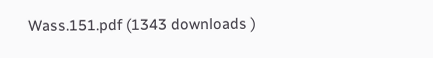Wass.151.pdf (1343 downloads )